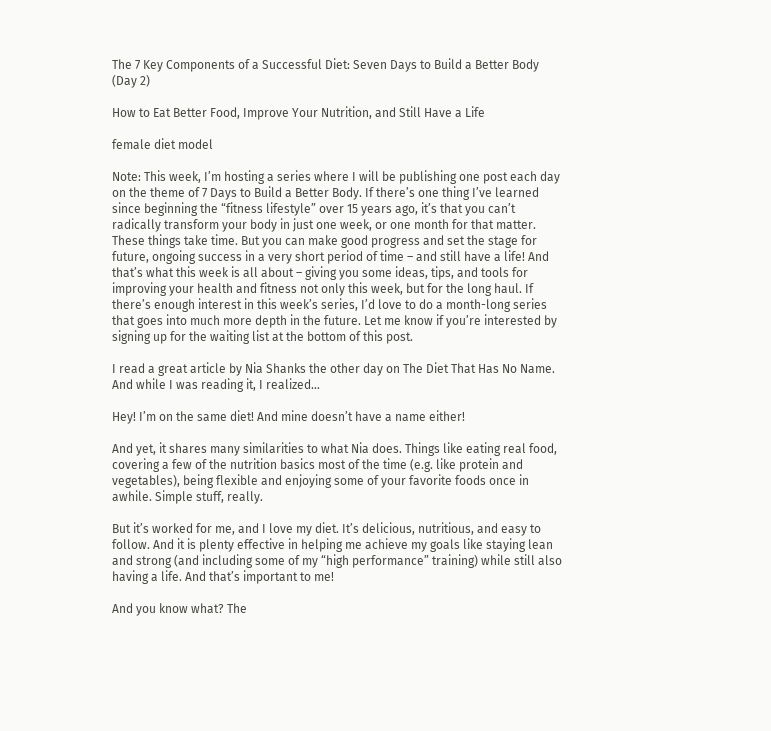The 7 Key Components of a Successful Diet: Seven Days to Build a Better Body (Day 2)

How to Eat Better Food, Improve Your Nutrition, and Still Have a Life

female diet model

Note: This week, I’m hosting a series where I will be publishing one post each day on the theme of 7 Days to Build a Better Body. If there’s one thing I’ve learned since beginning the “fitness lifestyle” over 15 years ago, it’s that you can’t radically transform your body in just one week, or one month for that matter. These things take time. But you can make good progress and set the stage for future, ongoing success in a very short period of time – and still have a life! And that’s what this week is all about – giving you some ideas, tips, and tools for improving your health and fitness not only this week, but for the long haul. If there’s enough interest in this week’s series, I’d love to do a month-long series that goes into much more depth in the future. Let me know if you’re interested by signing up for the waiting list at the bottom of this post.

I read a great article by Nia Shanks the other day on The Diet That Has No Name. And while I was reading it, I realized…

Hey! I’m on the same diet! And mine doesn’t have a name either!

And yet, it shares many similarities to what Nia does. Things like eating real food, covering a few of the nutrition basics most of the time (e.g. like protein and vegetables), being flexible and enjoying some of your favorite foods once in awhile. Simple stuff, really.

But it’s worked for me, and I love my diet. It’s delicious, nutritious, and easy to follow. And it is plenty effective in helping me achieve my goals like staying lean and strong (and including some of my “high performance” training) while still also having a life. And that’s important to me!

And you know what? The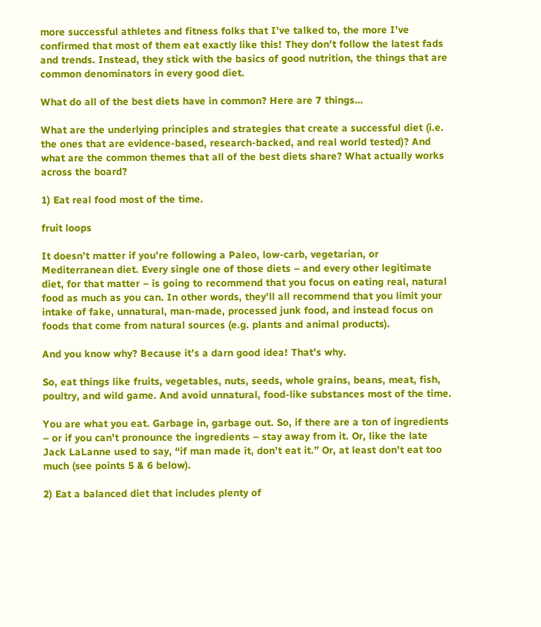more successful athletes and fitness folks that I’ve talked to, the more I’ve confirmed that most of them eat exactly like this! They don’t follow the latest fads and trends. Instead, they stick with the basics of good nutrition, the things that are common denominators in every good diet.

What do all of the best diets have in common? Here are 7 things…

What are the underlying principles and strategies that create a successful diet (i.e. the ones that are evidence-based, research-backed, and real world tested)? And what are the common themes that all of the best diets share? What actually works across the board?

1) Eat real food most of the time.

fruit loops

It doesn’t matter if you’re following a Paleo, low-carb, vegetarian, or Mediterranean diet. Every single one of those diets – and every other legitimate diet, for that matter – is going to recommend that you focus on eating real, natural food as much as you can. In other words, they’ll all recommend that you limit your intake of fake, unnatural, man-made, processed junk food, and instead focus on foods that come from natural sources (e.g. plants and animal products).

And you know why? Because it’s a darn good idea! That’s why.

So, eat things like fruits, vegetables, nuts, seeds, whole grains, beans, meat, fish, poultry, and wild game. And avoid unnatural, food-like substances most of the time.

You are what you eat. Garbage in, garbage out. So, if there are a ton of ingredients – or if you can’t pronounce the ingredients – stay away from it. Or, like the late Jack LaLanne used to say, “if man made it, don’t eat it.” Or, at least don’t eat too much (see points 5 & 6 below).

2) Eat a balanced diet that includes plenty of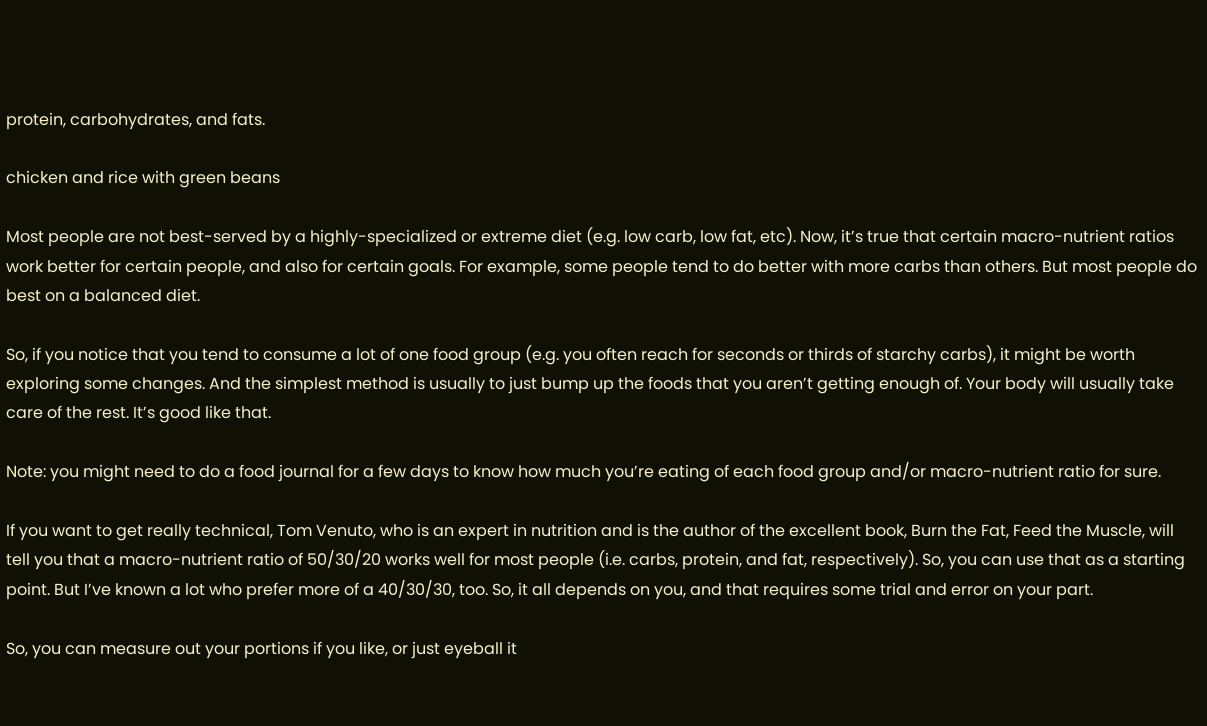protein, carbohydrates, and fats.

chicken and rice with green beans

Most people are not best-served by a highly-specialized or extreme diet (e.g. low carb, low fat, etc). Now, it’s true that certain macro-nutrient ratios work better for certain people, and also for certain goals. For example, some people tend to do better with more carbs than others. But most people do best on a balanced diet.

So, if you notice that you tend to consume a lot of one food group (e.g. you often reach for seconds or thirds of starchy carbs), it might be worth exploring some changes. And the simplest method is usually to just bump up the foods that you aren’t getting enough of. Your body will usually take care of the rest. It’s good like that.

Note: you might need to do a food journal for a few days to know how much you’re eating of each food group and/or macro-nutrient ratio for sure.

If you want to get really technical, Tom Venuto, who is an expert in nutrition and is the author of the excellent book, Burn the Fat, Feed the Muscle, will tell you that a macro-nutrient ratio of 50/30/20 works well for most people (i.e. carbs, protein, and fat, respectively). So, you can use that as a starting point. But I’ve known a lot who prefer more of a 40/30/30, too. So, it all depends on you, and that requires some trial and error on your part.

So, you can measure out your portions if you like, or just eyeball it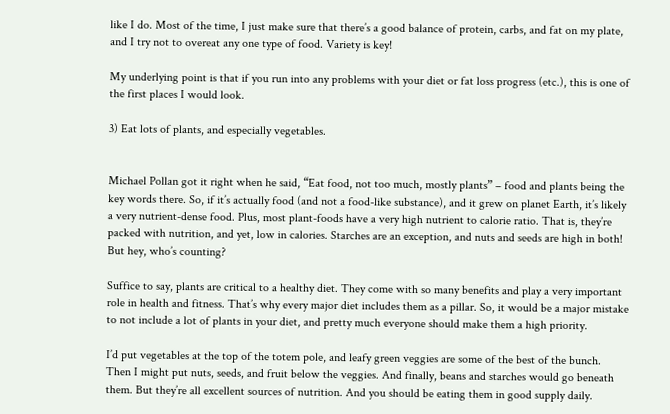like I do. Most of the time, I just make sure that there’s a good balance of protein, carbs, and fat on my plate, and I try not to overeat any one type of food. Variety is key!

My underlying point is that if you run into any problems with your diet or fat loss progress (etc.), this is one of the first places I would look.

3) Eat lots of plants, and especially vegetables.


Michael Pollan got it right when he said, “Eat food, not too much, mostly plants” – food and plants being the key words there. So, if it’s actually food (and not a food-like substance), and it grew on planet Earth, it’s likely a very nutrient-dense food. Plus, most plant-foods have a very high nutrient to calorie ratio. That is, they’re packed with nutrition, and yet, low in calories. Starches are an exception, and nuts and seeds are high in both! But hey, who’s counting?

Suffice to say, plants are critical to a healthy diet. They come with so many benefits and play a very important role in health and fitness. That’s why every major diet includes them as a pillar. So, it would be a major mistake to not include a lot of plants in your diet, and pretty much everyone should make them a high priority.

I’d put vegetables at the top of the totem pole, and leafy green veggies are some of the best of the bunch. Then I might put nuts, seeds, and fruit below the veggies. And finally, beans and starches would go beneath them. But they’re all excellent sources of nutrition. And you should be eating them in good supply daily.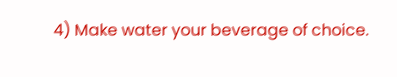4) Make water your beverage of choice.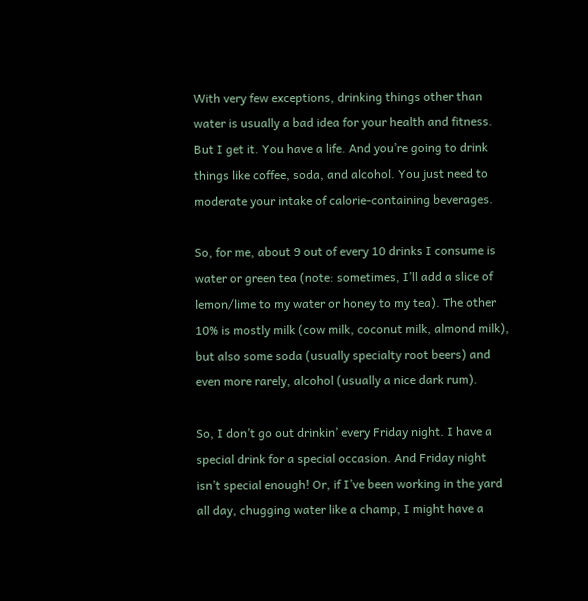With very few exceptions, drinking things other than water is usually a bad idea for your health and fitness. But I get it. You have a life. And you’re going to drink things like coffee, soda, and alcohol. You just need to moderate your intake of calorie-containing beverages.

So, for me, about 9 out of every 10 drinks I consume is water or green tea (note: sometimes, I’ll add a slice of lemon/lime to my water or honey to my tea). The other 10% is mostly milk (cow milk, coconut milk, almond milk), but also some soda (usually specialty root beers) and even more rarely, alcohol (usually a nice dark rum).

So, I don’t go out drinkin’ every Friday night. I have a special drink for a special occasion. And Friday night isn’t special enough! Or, if I’ve been working in the yard all day, chugging water like a champ, I might have a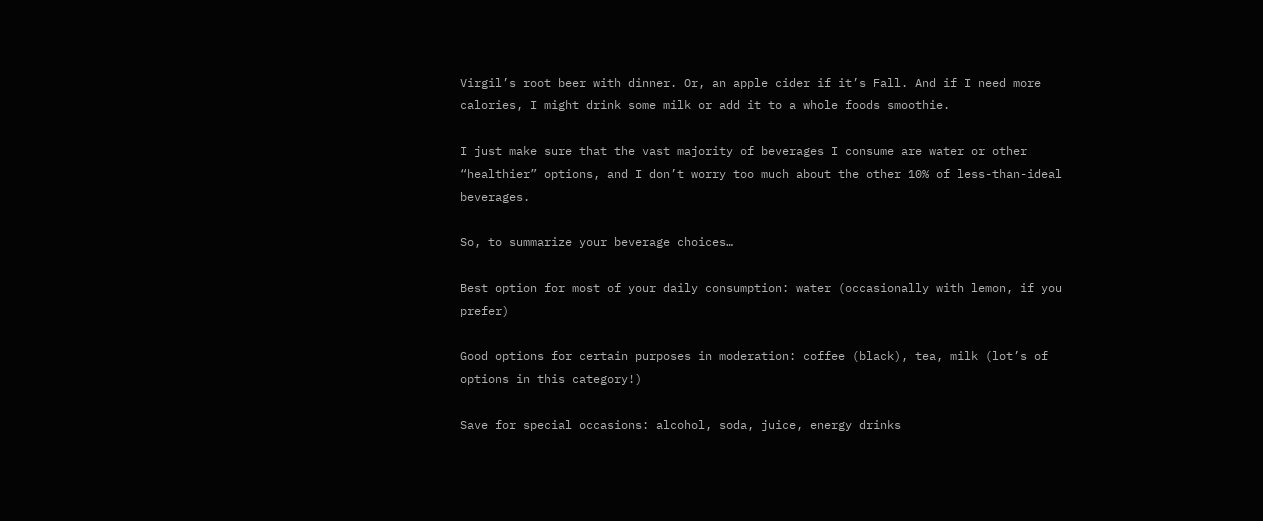Virgil’s root beer with dinner. Or, an apple cider if it’s Fall. And if I need more calories, I might drink some milk or add it to a whole foods smoothie.

I just make sure that the vast majority of beverages I consume are water or other “healthier” options, and I don’t worry too much about the other 10% of less-than-ideal beverages.

So, to summarize your beverage choices…

Best option for most of your daily consumption: water (occasionally with lemon, if you prefer)

Good options for certain purposes in moderation: coffee (black), tea, milk (lot’s of options in this category!)

Save for special occasions: alcohol, soda, juice, energy drinks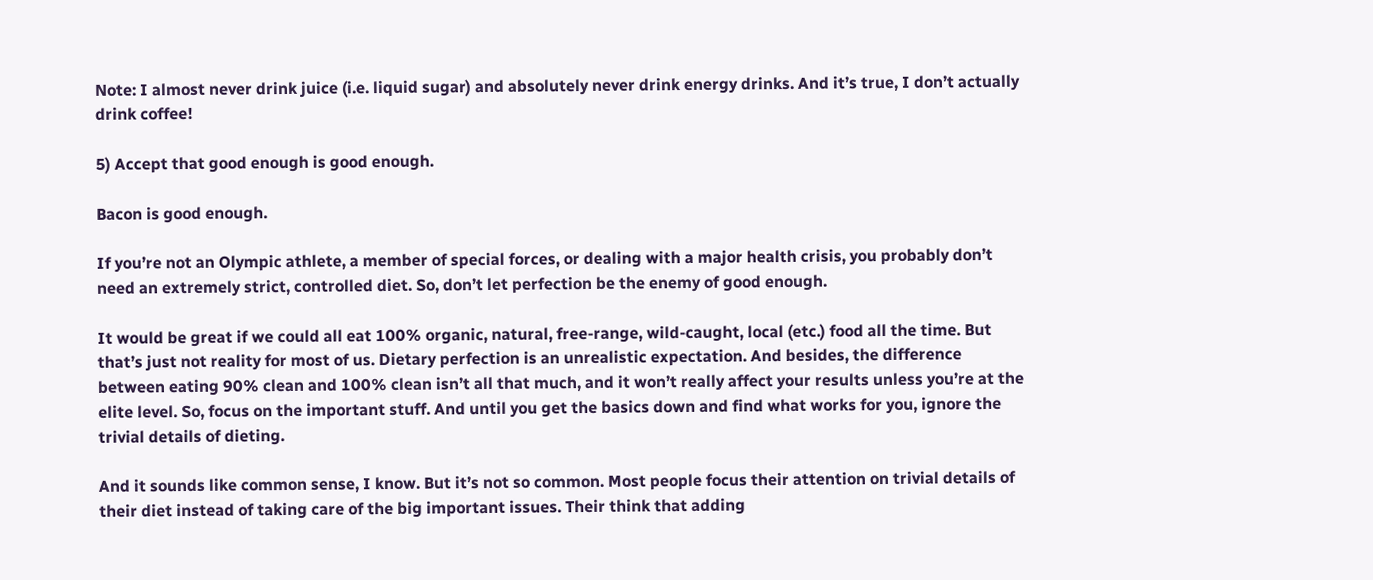Note: I almost never drink juice (i.e. liquid sugar) and absolutely never drink energy drinks. And it’s true, I don’t actually drink coffee!

5) Accept that good enough is good enough.

Bacon is good enough.

If you’re not an Olympic athlete, a member of special forces, or dealing with a major health crisis, you probably don’t need an extremely strict, controlled diet. So, don’t let perfection be the enemy of good enough.

It would be great if we could all eat 100% organic, natural, free-range, wild-caught, local (etc.) food all the time. But that’s just not reality for most of us. Dietary perfection is an unrealistic expectation. And besides, the difference between eating 90% clean and 100% clean isn’t all that much, and it won’t really affect your results unless you’re at the elite level. So, focus on the important stuff. And until you get the basics down and find what works for you, ignore the trivial details of dieting.

And it sounds like common sense, I know. But it’s not so common. Most people focus their attention on trivial details of their diet instead of taking care of the big important issues. Their think that adding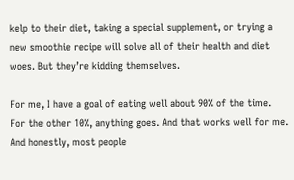kelp to their diet, taking a special supplement, or trying a new smoothie recipe will solve all of their health and diet woes. But they’re kidding themselves.

For me, I have a goal of eating well about 90% of the time. For the other 10%, anything goes. And that works well for me. And honestly, most people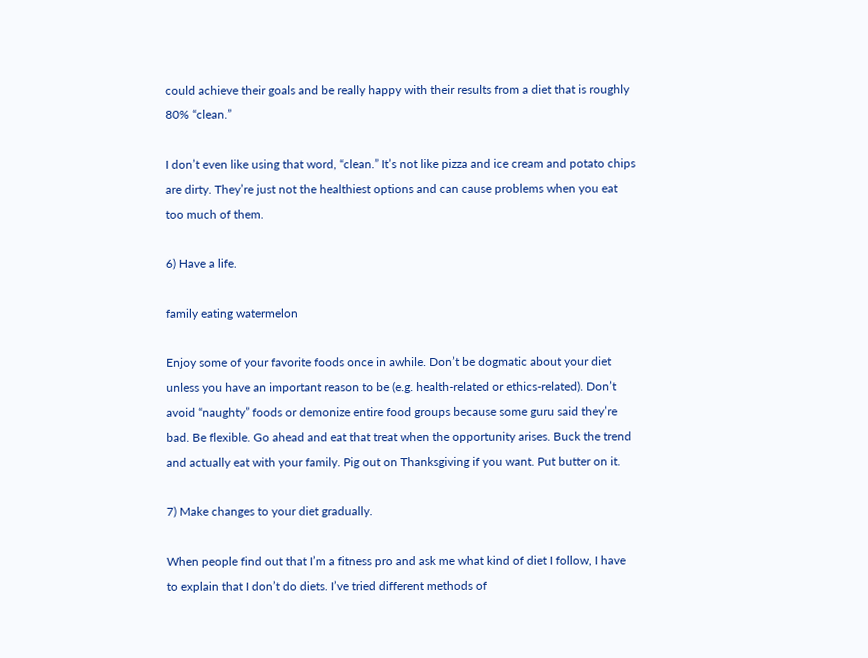could achieve their goals and be really happy with their results from a diet that is roughly 80% “clean.”

I don’t even like using that word, “clean.” It’s not like pizza and ice cream and potato chips are dirty. They’re just not the healthiest options and can cause problems when you eat too much of them.

6) Have a life.

family eating watermelon

Enjoy some of your favorite foods once in awhile. Don’t be dogmatic about your diet unless you have an important reason to be (e.g. health-related or ethics-related). Don’t avoid “naughty” foods or demonize entire food groups because some guru said they’re bad. Be flexible. Go ahead and eat that treat when the opportunity arises. Buck the trend and actually eat with your family. Pig out on Thanksgiving if you want. Put butter on it.

7) Make changes to your diet gradually.

When people find out that I’m a fitness pro and ask me what kind of diet I follow, I have to explain that I don’t do diets. I’ve tried different methods of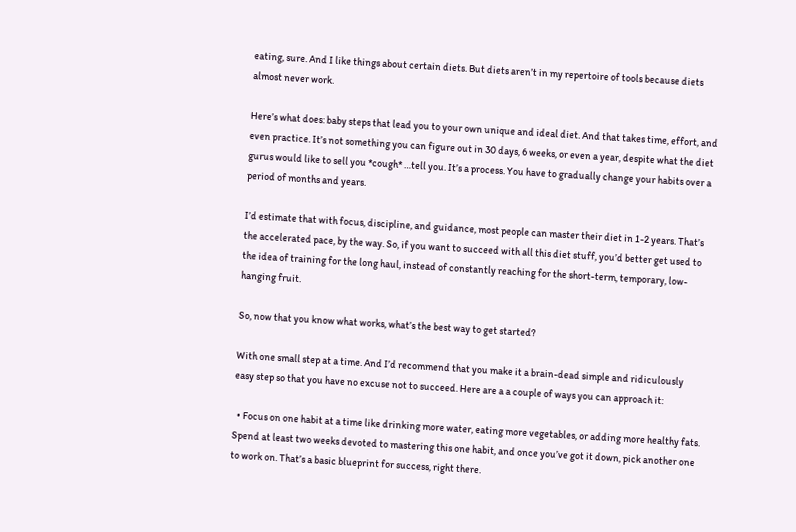eating, sure. And I like things about certain diets. But diets aren’t in my repertoire of tools because diets almost never work.

Here’s what does: baby steps that lead you to your own unique and ideal diet. And that takes time, effort, and even practice. It’s not something you can figure out in 30 days, 6 weeks, or even a year, despite what the diet gurus would like to sell you *cough* …tell you. It’s a process. You have to gradually change your habits over a period of months and years.

I’d estimate that with focus, discipline, and guidance, most people can master their diet in 1-2 years. That’s the accelerated pace, by the way. So, if you want to succeed with all this diet stuff, you’d better get used to the idea of training for the long haul, instead of constantly reaching for the short-term, temporary, low-hanging fruit.

So, now that you know what works, what’s the best way to get started?

With one small step at a time. And I’d recommend that you make it a brain-dead simple and ridiculously easy step so that you have no excuse not to succeed. Here are a a couple of ways you can approach it:

  • Focus on one habit at a time like drinking more water, eating more vegetables, or adding more healthy fats. Spend at least two weeks devoted to mastering this one habit, and once you’ve got it down, pick another one to work on. That’s a basic blueprint for success, right there.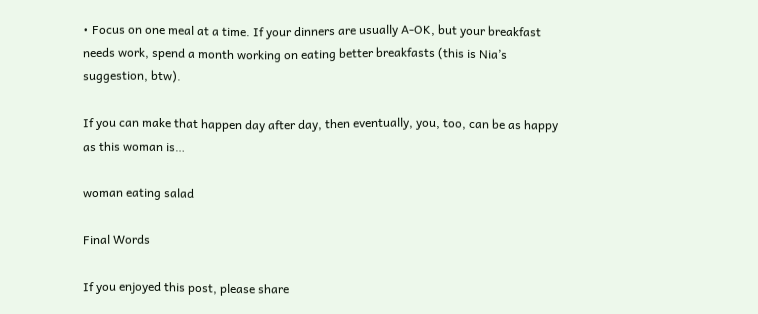• Focus on one meal at a time. If your dinners are usually A-OK, but your breakfast needs work, spend a month working on eating better breakfasts (this is Nia’s suggestion, btw).

If you can make that happen day after day, then eventually, you, too, can be as happy as this woman is…

woman eating salad

Final Words

If you enjoyed this post, please share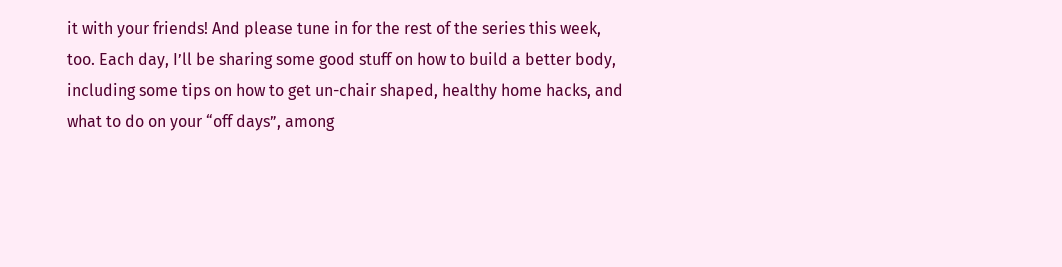it with your friends! And please tune in for the rest of the series this week, too. Each day, I’ll be sharing some good stuff on how to build a better body, including some tips on how to get un-chair shaped, healthy home hacks, and what to do on your “off days”, among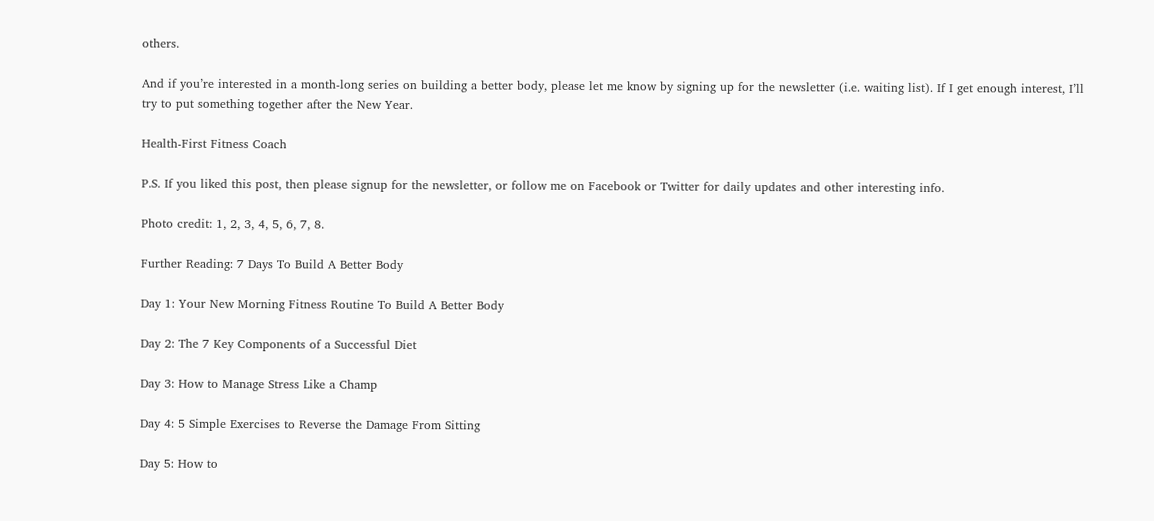others.

And if you’re interested in a month-long series on building a better body, please let me know by signing up for the newsletter (i.e. waiting list). If I get enough interest, I’ll try to put something together after the New Year.

Health-First Fitness Coach

P.S. If you liked this post, then please signup for the newsletter, or follow me on Facebook or Twitter for daily updates and other interesting info.

Photo credit: 1, 2, 3, 4, 5, 6, 7, 8.

Further Reading: 7 Days To Build A Better Body

Day 1: Your New Morning Fitness Routine To Build A Better Body

Day 2: The 7 Key Components of a Successful Diet

Day 3: How to Manage Stress Like a Champ

Day 4: 5 Simple Exercises to Reverse the Damage From Sitting

Day 5: How to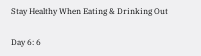Stay Healthy When Eating & Drinking Out

Day 6: 6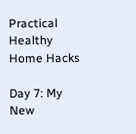Practical Healthy Home Hacks

Day 7: My New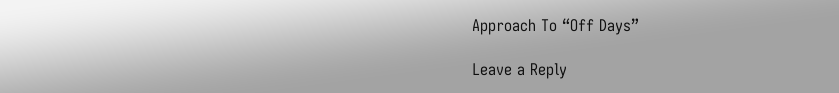Approach To “Off Days”

Leave a Reply